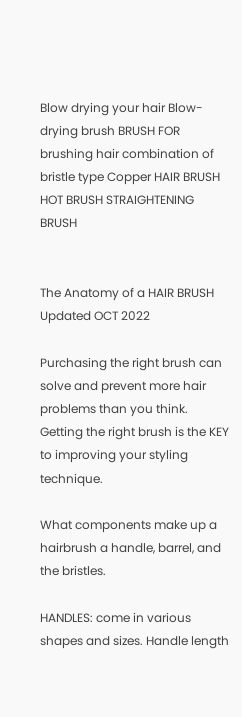Blow drying your hair Blow-drying brush BRUSH FOR brushing hair combination of bristle type Copper HAIR BRUSH HOT BRUSH STRAIGHTENING BRUSH


The Anatomy of a HAIR BRUSH Updated OCT 2022

Purchasing the right brush can solve and prevent more hair problems than you think. Getting the right brush is the KEY to improving your styling technique.

What components make up a hairbrush a handle, barrel, and the bristles.

HANDLES: come in various shapes and sizes. Handle length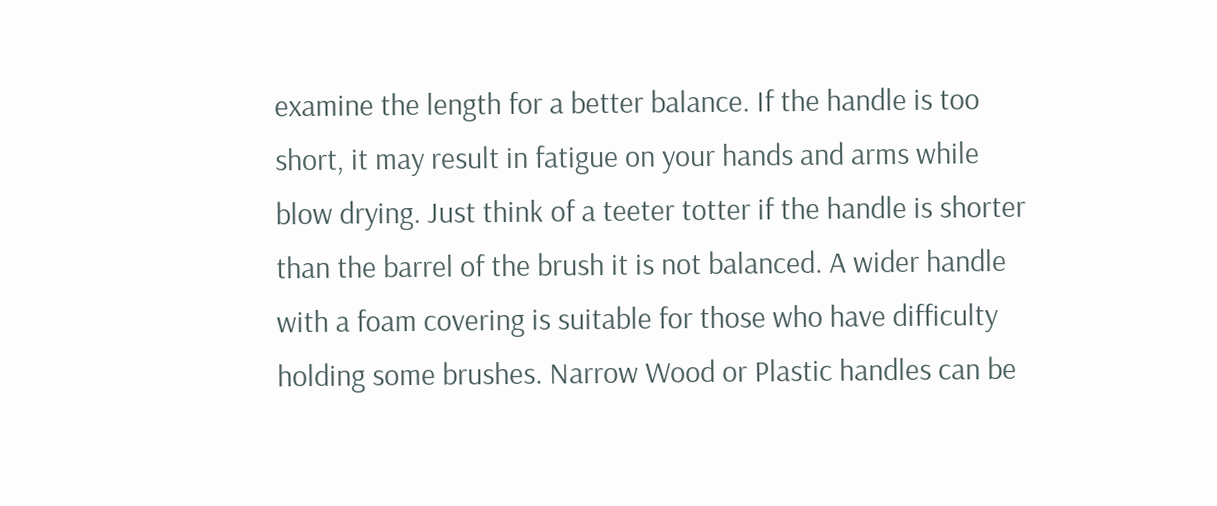examine the length for a better balance. If the handle is too short, it may result in fatigue on your hands and arms while blow drying. Just think of a teeter totter if the handle is shorter than the barrel of the brush it is not balanced. A wider handle with a foam covering is suitable for those who have difficulty holding some brushes. Narrow Wood or Plastic handles can be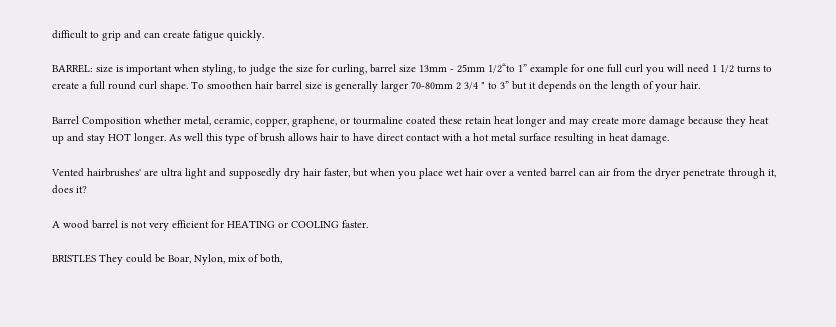difficult to grip and can create fatigue quickly.

BARREL: size is important when styling, to judge the size for curling, barrel size 13mm - 25mm 1/2“to 1” example for one full curl you will need 1 1/2 turns to create a full round curl shape. To smoothen hair barrel size is generally larger 70-80mm 2 3/4 " to 3” but it depends on the length of your hair.

Barrel Composition whether metal, ceramic, copper, graphene, or tourmaline coated these retain heat longer and may create more damage because they heat up and stay HOT longer. As well this type of brush allows hair to have direct contact with a hot metal surface resulting in heat damage.

Vented hairbrushes' are ultra light and supposedly dry hair faster, but when you place wet hair over a vented barrel can air from the dryer penetrate through it, does it?

A wood barrel is not very efficient for HEATING or COOLING faster.

BRISTLES They could be Boar, Nylon, mix of both,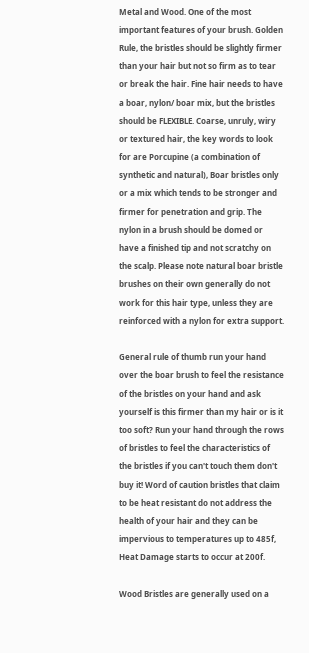Metal and Wood. One of the most important features of your brush. Golden Rule, the bristles should be slightly firmer than your hair but not so firm as to tear or break the hair. Fine hair needs to have a boar, nylon/ boar mix, but the bristles should be FLEXIBLE. Coarse, unruly, wiry or textured hair, the key words to look for are Porcupine (a combination of synthetic and natural), Boar bristles only or a mix which tends to be stronger and firmer for penetration and grip. The nylon in a brush should be domed or have a finished tip and not scratchy on the scalp. Please note natural boar bristle brushes on their own generally do not work for this hair type, unless they are reinforced with a nylon for extra support.

General rule of thumb run your hand over the boar brush to feel the resistance of the bristles on your hand and ask yourself is this firmer than my hair or is it too soft? Run your hand through the rows of bristles to feel the characteristics of the bristles if you can't touch them don't buy it! Word of caution bristles that claim to be heat resistant do not address the health of your hair and they can be impervious to temperatures up to 485f, Heat Damage starts to occur at 200f.

Wood Bristles are generally used on a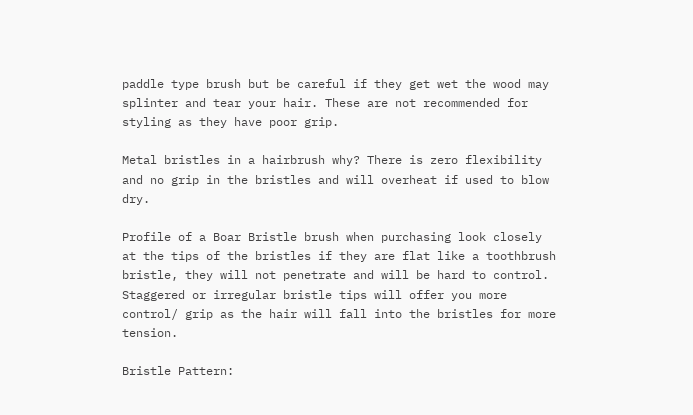paddle type brush but be careful if they get wet the wood may splinter and tear your hair. These are not recommended for styling as they have poor grip.

Metal bristles in a hairbrush why? There is zero flexibility and no grip in the bristles and will overheat if used to blow dry.

Profile of a Boar Bristle brush when purchasing look closely at the tips of the bristles if they are flat like a toothbrush bristle, they will not penetrate and will be hard to control. Staggered or irregular bristle tips will offer you more control/ grip as the hair will fall into the bristles for more tension.

Bristle Pattern: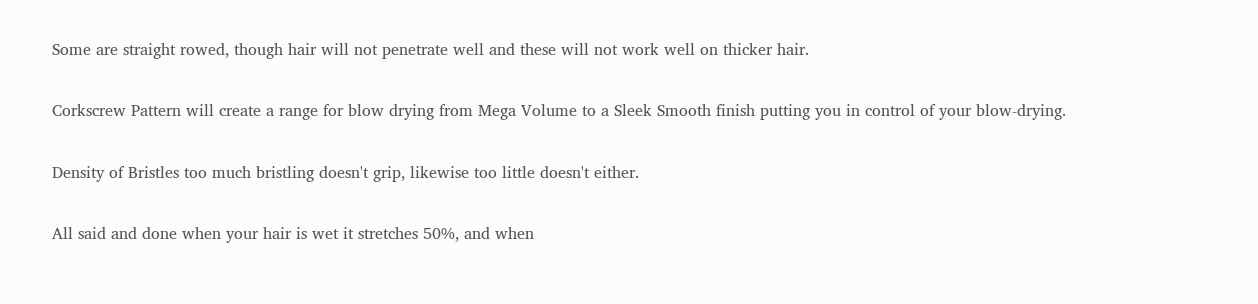Some are straight rowed, though hair will not penetrate well and these will not work well on thicker hair.

Corkscrew Pattern will create a range for blow drying from Mega Volume to a Sleek Smooth finish putting you in control of your blow-drying.

Density of Bristles too much bristling doesn't grip, likewise too little doesn't either.

All said and done when your hair is wet it stretches 50%, and when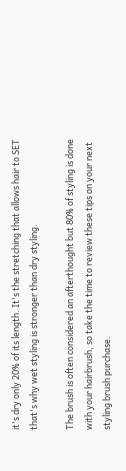it's dry only 20% of its length. It's the stretching that allows hair to SET that's why wet styling is stronger than dry styling.

The brush is often considered an afterthought but 80% of styling is done with your hairbrush, so take the time to review these tips on your next styling brush purchase.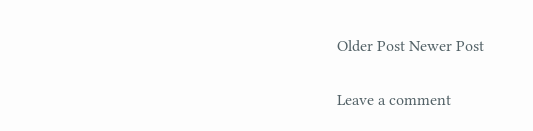Older Post Newer Post

Leave a comment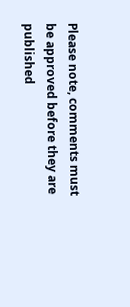Please note, comments must be approved before they are published